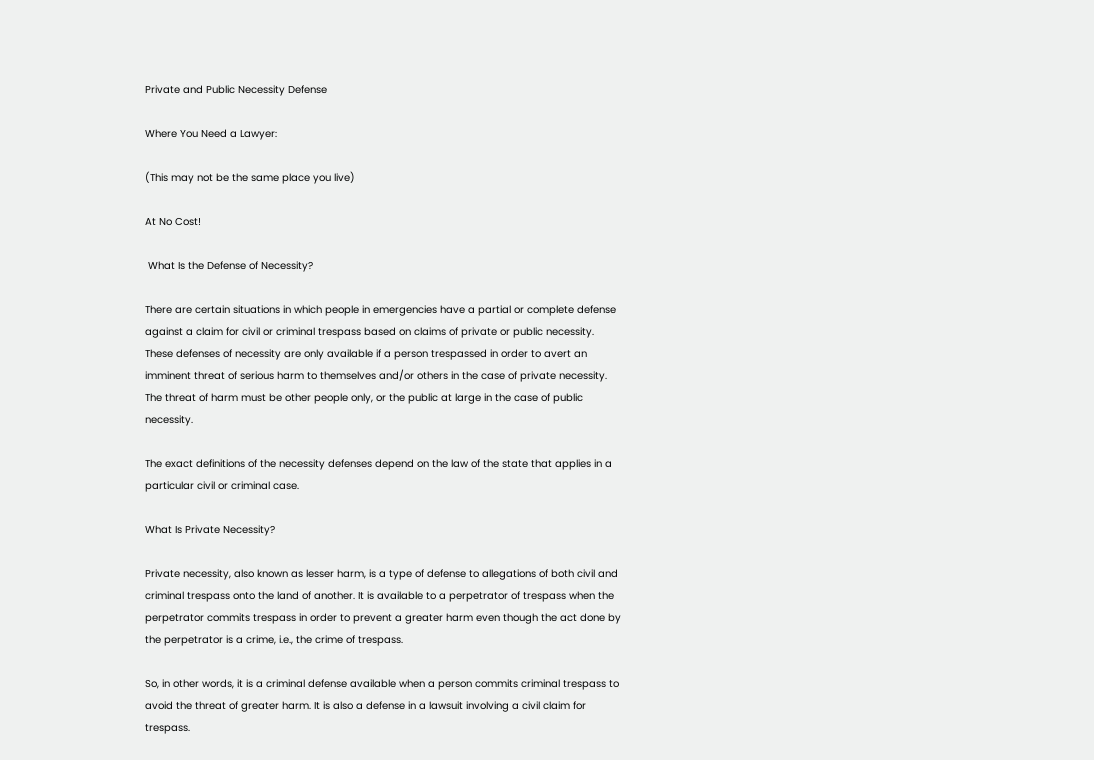Private and Public Necessity Defense

Where You Need a Lawyer:

(This may not be the same place you live)

At No Cost!

 What Is the Defense of Necessity?

There are certain situations in which people in emergencies have a partial or complete defense against a claim for civil or criminal trespass based on claims of private or public necessity. These defenses of necessity are only available if a person trespassed in order to avert an imminent threat of serious harm to themselves and/or others in the case of private necessity. The threat of harm must be other people only, or the public at large in the case of public necessity.

The exact definitions of the necessity defenses depend on the law of the state that applies in a particular civil or criminal case.

What Is Private Necessity?

Private necessity, also known as lesser harm, is a type of defense to allegations of both civil and criminal trespass onto the land of another. It is available to a perpetrator of trespass when the perpetrator commits trespass in order to prevent a greater harm even though the act done by the perpetrator is a crime, i.e., the crime of trespass.

So, in other words, it is a criminal defense available when a person commits criminal trespass to avoid the threat of greater harm. It is also a defense in a lawsuit involving a civil claim for trespass.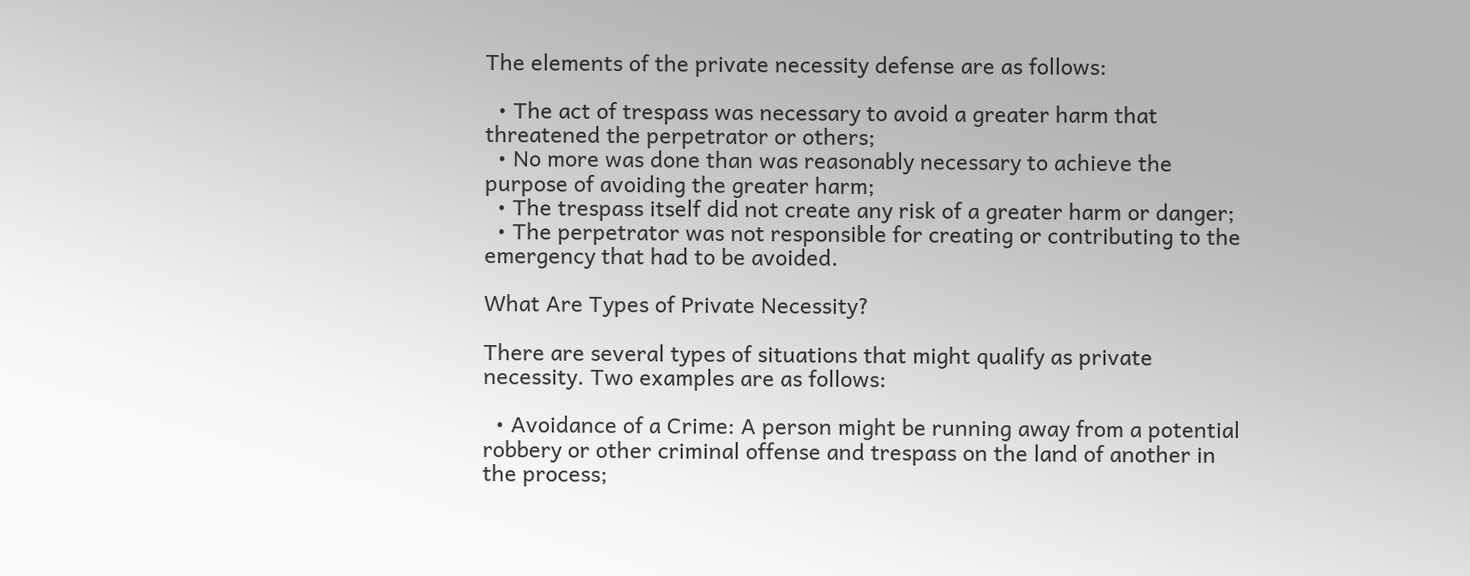The elements of the private necessity defense are as follows:

  • The act of trespass was necessary to avoid a greater harm that threatened the perpetrator or others;
  • No more was done than was reasonably necessary to achieve the purpose of avoiding the greater harm;
  • The trespass itself did not create any risk of a greater harm or danger;
  • The perpetrator was not responsible for creating or contributing to the emergency that had to be avoided.

What Are Types of Private Necessity?

There are several types of situations that might qualify as private necessity. Two examples are as follows:

  • Avoidance of a Crime: A person might be running away from a potential robbery or other criminal offense and trespass on the land of another in the process;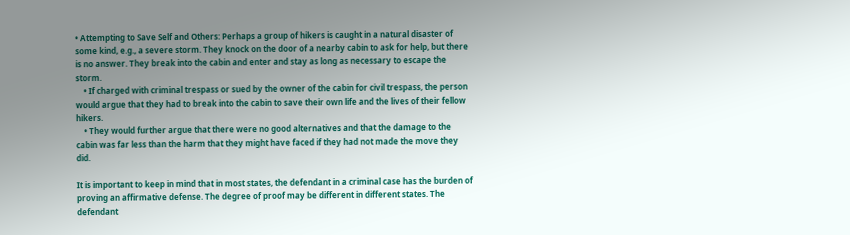• Attempting to Save Self and Others: Perhaps a group of hikers is caught in a natural disaster of some kind, e.g., a severe storm. They knock on the door of a nearby cabin to ask for help, but there is no answer. They break into the cabin and enter and stay as long as necessary to escape the storm.
    • If charged with criminal trespass or sued by the owner of the cabin for civil trespass, the person would argue that they had to break into the cabin to save their own life and the lives of their fellow hikers.
    • They would further argue that there were no good alternatives and that the damage to the cabin was far less than the harm that they might have faced if they had not made the move they did.

It is important to keep in mind that in most states, the defendant in a criminal case has the burden of proving an affirmative defense. The degree of proof may be different in different states. The defendant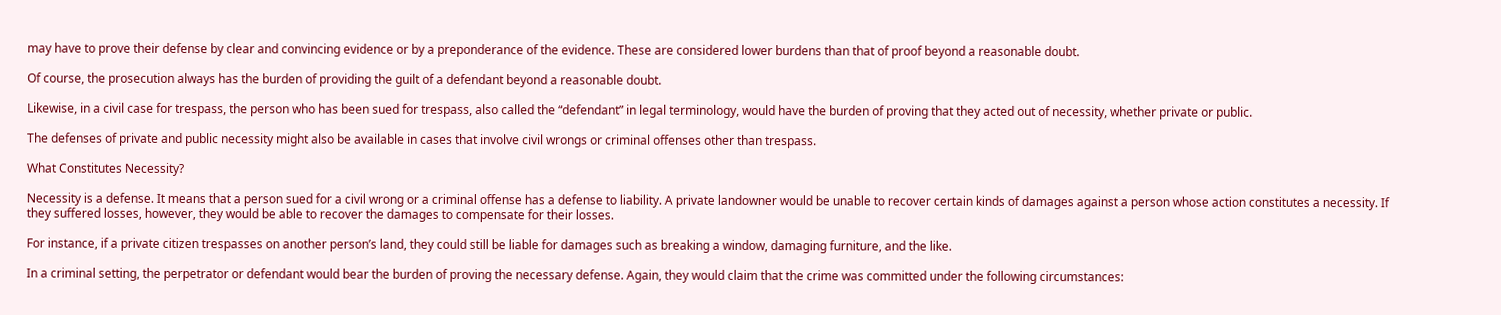may have to prove their defense by clear and convincing evidence or by a preponderance of the evidence. These are considered lower burdens than that of proof beyond a reasonable doubt.

Of course, the prosecution always has the burden of providing the guilt of a defendant beyond a reasonable doubt.

Likewise, in a civil case for trespass, the person who has been sued for trespass, also called the “defendant” in legal terminology, would have the burden of proving that they acted out of necessity, whether private or public.

The defenses of private and public necessity might also be available in cases that involve civil wrongs or criminal offenses other than trespass.

What Constitutes Necessity?

Necessity is a defense. It means that a person sued for a civil wrong or a criminal offense has a defense to liability. A private landowner would be unable to recover certain kinds of damages against a person whose action constitutes a necessity. If they suffered losses, however, they would be able to recover the damages to compensate for their losses.

For instance, if a private citizen trespasses on another person’s land, they could still be liable for damages such as breaking a window, damaging furniture, and the like.

In a criminal setting, the perpetrator or defendant would bear the burden of proving the necessary defense. Again, they would claim that the crime was committed under the following circumstances: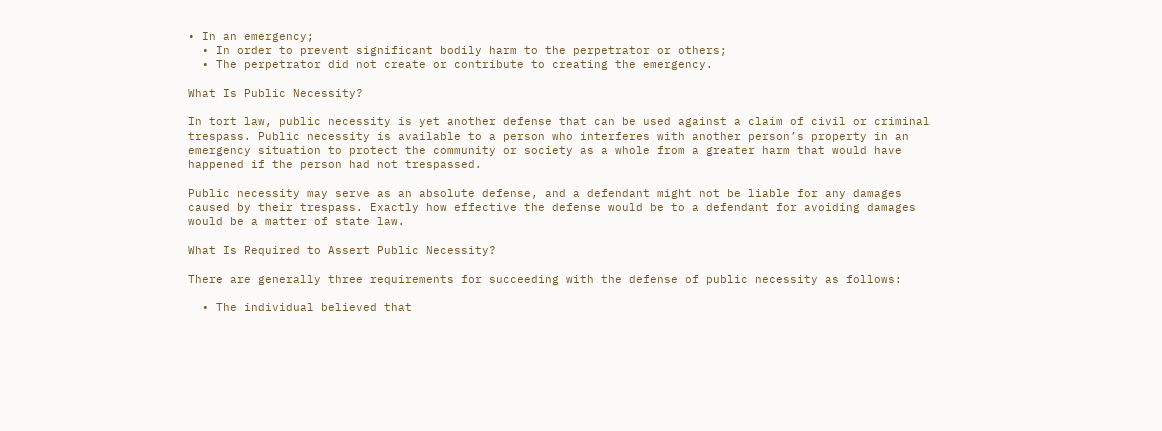• In an emergency;
  • In order to prevent significant bodily harm to the perpetrator or others;
  • The perpetrator did not create or contribute to creating the emergency.

What Is Public Necessity?

In tort law, public necessity is yet another defense that can be used against a claim of civil or criminal trespass. Public necessity is available to a person who interferes with another person’s property in an emergency situation to protect the community or society as a whole from a greater harm that would have happened if the person had not trespassed.

Public necessity may serve as an absolute defense, and a defendant might not be liable for any damages caused by their trespass. Exactly how effective the defense would be to a defendant for avoiding damages would be a matter of state law.

What Is Required to Assert Public Necessity?

There are generally three requirements for succeeding with the defense of public necessity as follows:

  • The individual believed that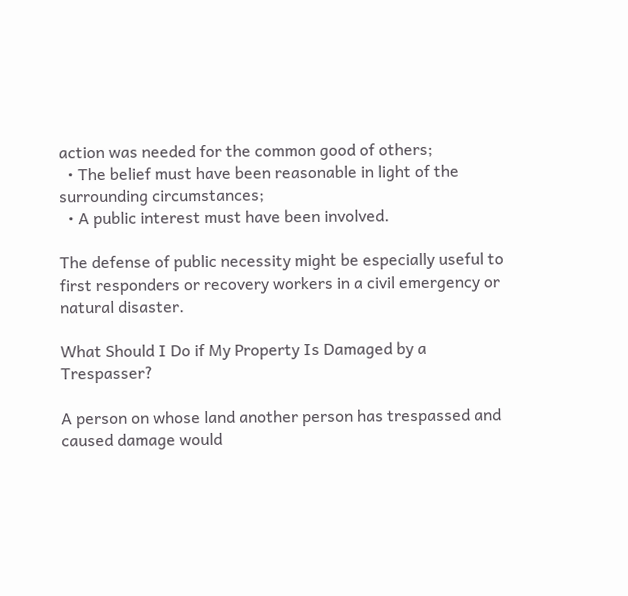action was needed for the common good of others;
  • The belief must have been reasonable in light of the surrounding circumstances;
  • A public interest must have been involved.

The defense of public necessity might be especially useful to first responders or recovery workers in a civil emergency or natural disaster.

What Should I Do if My Property Is Damaged by a Trespasser?

A person on whose land another person has trespassed and caused damage would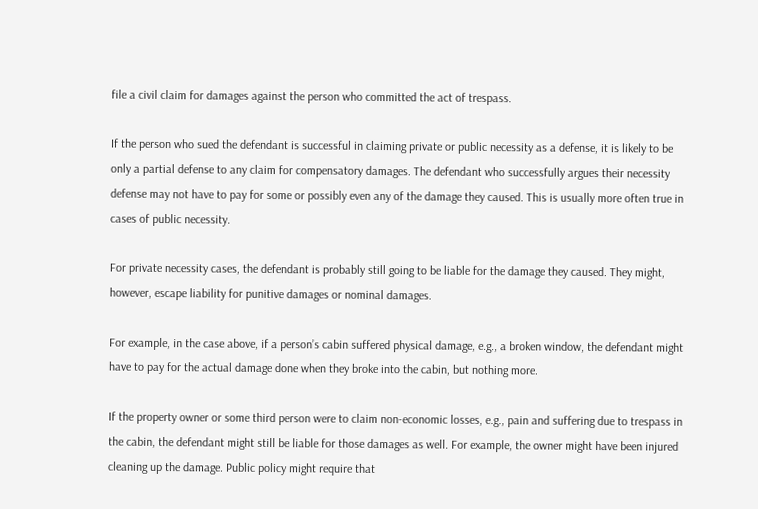file a civil claim for damages against the person who committed the act of trespass.

If the person who sued the defendant is successful in claiming private or public necessity as a defense, it is likely to be only a partial defense to any claim for compensatory damages. The defendant who successfully argues their necessity defense may not have to pay for some or possibly even any of the damage they caused. This is usually more often true in cases of public necessity.

For private necessity cases, the defendant is probably still going to be liable for the damage they caused. They might, however, escape liability for punitive damages or nominal damages.

For example, in the case above, if a person’s cabin suffered physical damage, e.g., a broken window, the defendant might have to pay for the actual damage done when they broke into the cabin, but nothing more.

If the property owner or some third person were to claim non-economic losses, e.g., pain and suffering due to trespass in the cabin, the defendant might still be liable for those damages as well. For example, the owner might have been injured cleaning up the damage. Public policy might require that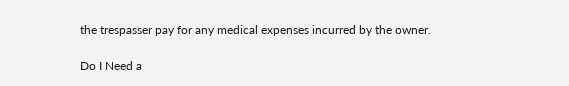the trespasser pay for any medical expenses incurred by the owner.

Do I Need a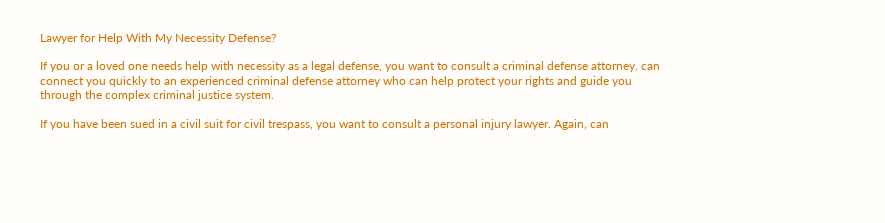Lawyer for Help With My Necessity Defense?

If you or a loved one needs help with necessity as a legal defense, you want to consult a criminal defense attorney. can connect you quickly to an experienced criminal defense attorney who can help protect your rights and guide you through the complex criminal justice system.

If you have been sued in a civil suit for civil trespass, you want to consult a personal injury lawyer. Again, can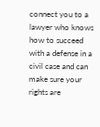connect you to a lawyer who knows how to succeed with a defense in a civil case and can make sure your rights are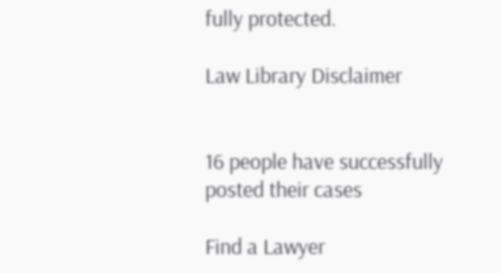fully protected.

Law Library Disclaimer


16 people have successfully posted their cases

Find a Lawyer